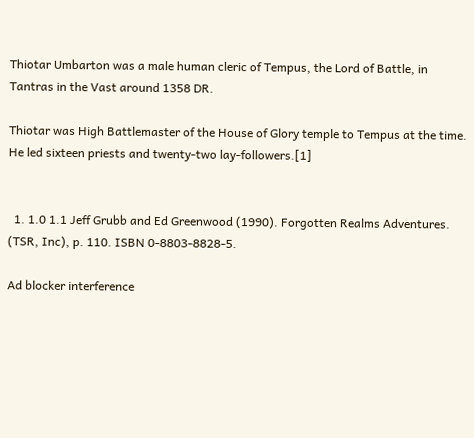Thiotar Umbarton was a male human cleric of Tempus, the Lord of Battle, in Tantras in the Vast around 1358 DR.

Thiotar was High Battlemaster of the House of Glory temple to Tempus at the time. He led sixteen priests and twenty-two lay-followers.[1]


  1. 1.0 1.1 Jeff Grubb and Ed Greenwood (1990). Forgotten Realms Adventures. (TSR, Inc), p. 110. ISBN 0-8803-8828-5.

Ad blocker interference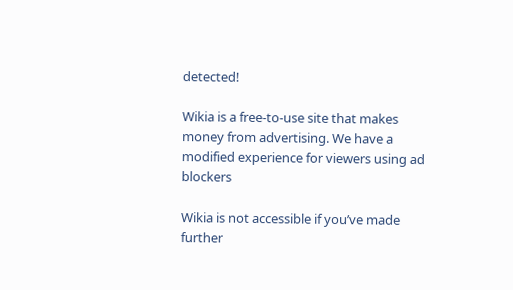detected!

Wikia is a free-to-use site that makes money from advertising. We have a modified experience for viewers using ad blockers

Wikia is not accessible if you’ve made further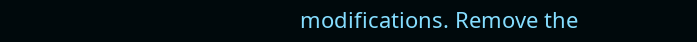modifications. Remove the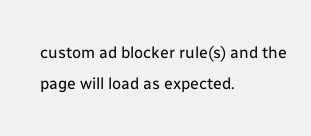custom ad blocker rule(s) and the page will load as expected.